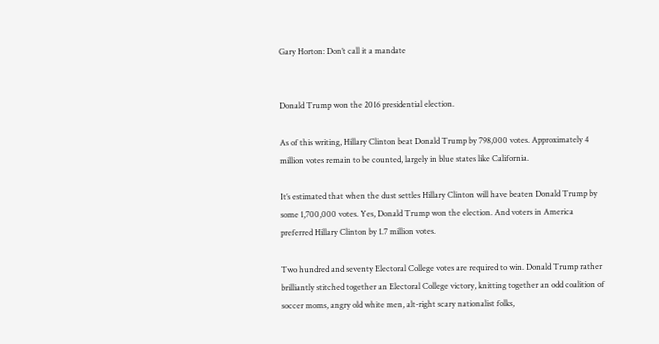Gary Horton: Don’t call it a mandate


Donald Trump won the 2016 presidential election.

As of this writing, Hillary Clinton beat Donald Trump by 798,000 votes. Approximately 4 million votes remain to be counted, largely in blue states like California.

It’s estimated that when the dust settles Hillary Clinton will have beaten Donald Trump by some 1,700,000 votes. Yes, Donald Trump won the election. And voters in America preferred Hillary Clinton by 1.7 million votes.

Two hundred and seventy Electoral College votes are required to win. Donald Trump rather brilliantly stitched together an Electoral College victory, knitting together an odd coalition of soccer moms, angry old white men, alt-right scary nationalist folks,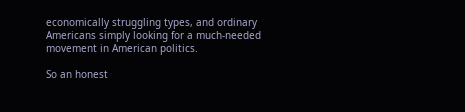economically struggling types, and ordinary Americans simply looking for a much-needed movement in American politics.

So an honest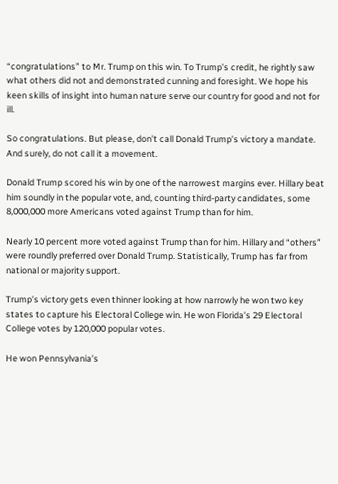“congratulations” to Mr. Trump on this win. To Trump’s credit, he rightly saw what others did not and demonstrated cunning and foresight. We hope his keen skills of insight into human nature serve our country for good and not for ill.

So congratulations. But please, don’t call Donald Trump’s victory a mandate. And surely, do not call it a movement.

Donald Trump scored his win by one of the narrowest margins ever. Hillary beat him soundly in the popular vote, and, counting third-party candidates, some 8,000,000 more Americans voted against Trump than for him.

Nearly 10 percent more voted against Trump than for him. Hillary and “others” were roundly preferred over Donald Trump. Statistically, Trump has far from national or majority support.

Trump’s victory gets even thinner looking at how narrowly he won two key states to capture his Electoral College win. He won Florida’s 29 Electoral College votes by 120,000 popular votes.

He won Pennsylvania’s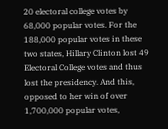20 electoral college votes by 68,000 popular votes. For the 188,000 popular votes in these two states, Hillary Clinton lost 49 Electoral College votes and thus lost the presidency. And this, opposed to her win of over 1,700,000 popular votes,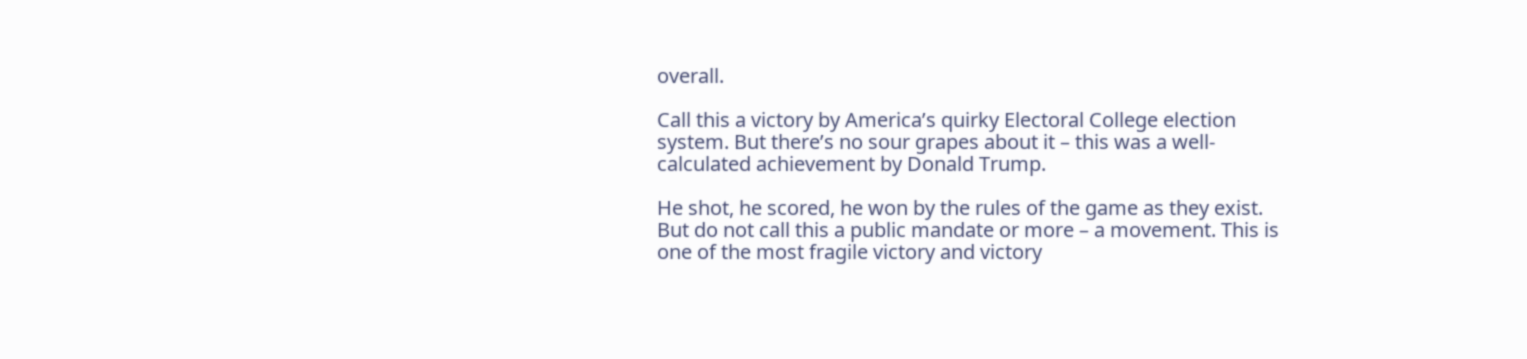overall.

Call this a victory by America’s quirky Electoral College election system. But there’s no sour grapes about it – this was a well-calculated achievement by Donald Trump.

He shot, he scored, he won by the rules of the game as they exist. But do not call this a public mandate or more – a movement. This is one of the most fragile victory and victory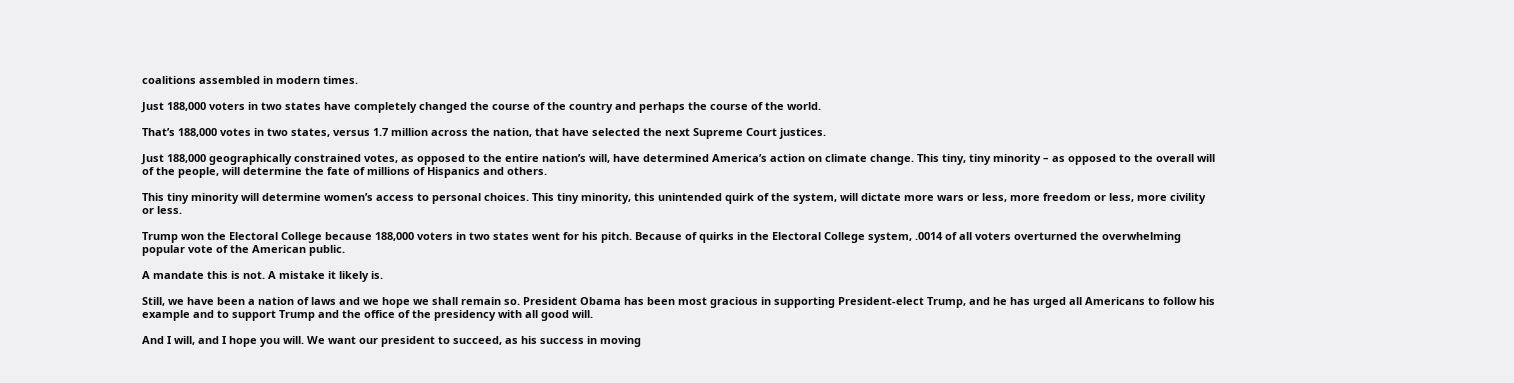coalitions assembled in modern times.

Just 188,000 voters in two states have completely changed the course of the country and perhaps the course of the world.

That’s 188,000 votes in two states, versus 1.7 million across the nation, that have selected the next Supreme Court justices.

Just 188,000 geographically constrained votes, as opposed to the entire nation’s will, have determined America’s action on climate change. This tiny, tiny minority – as opposed to the overall will of the people, will determine the fate of millions of Hispanics and others.

This tiny minority will determine women’s access to personal choices. This tiny minority, this unintended quirk of the system, will dictate more wars or less, more freedom or less, more civility or less.

Trump won the Electoral College because 188,000 voters in two states went for his pitch. Because of quirks in the Electoral College system, .0014 of all voters overturned the overwhelming popular vote of the American public.

A mandate this is not. A mistake it likely is.

Still, we have been a nation of laws and we hope we shall remain so. President Obama has been most gracious in supporting President-elect Trump, and he has urged all Americans to follow his example and to support Trump and the office of the presidency with all good will.

And I will, and I hope you will. We want our president to succeed, as his success in moving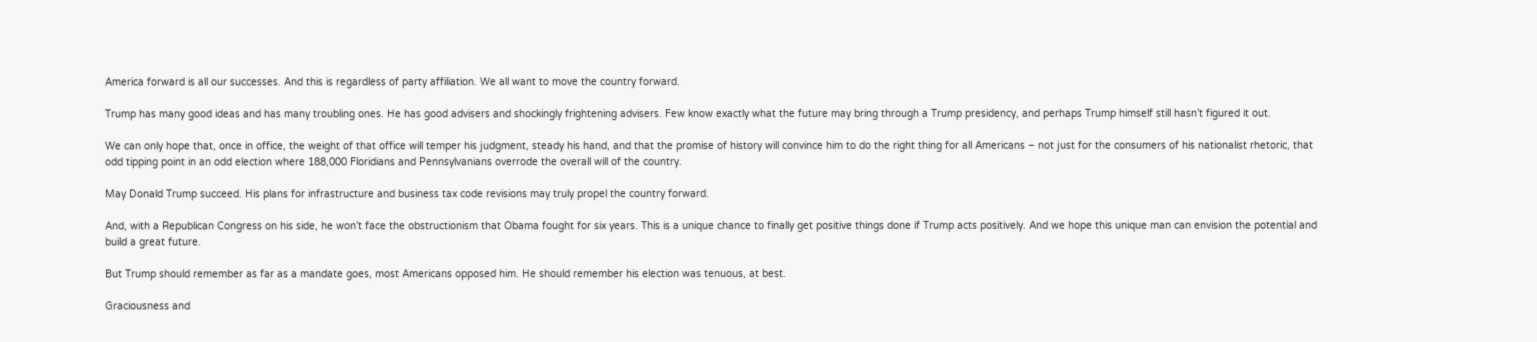America forward is all our successes. And this is regardless of party affiliation. We all want to move the country forward.

Trump has many good ideas and has many troubling ones. He has good advisers and shockingly frightening advisers. Few know exactly what the future may bring through a Trump presidency, and perhaps Trump himself still hasn’t figured it out.

We can only hope that, once in office, the weight of that office will temper his judgment, steady his hand, and that the promise of history will convince him to do the right thing for all Americans – not just for the consumers of his nationalist rhetoric, that odd tipping point in an odd election where 188,000 Floridians and Pennsylvanians overrode the overall will of the country.

May Donald Trump succeed. His plans for infrastructure and business tax code revisions may truly propel the country forward.

And, with a Republican Congress on his side, he won’t face the obstructionism that Obama fought for six years. This is a unique chance to finally get positive things done if Trump acts positively. And we hope this unique man can envision the potential and build a great future.

But Trump should remember as far as a mandate goes, most Americans opposed him. He should remember his election was tenuous, at best.

Graciousness and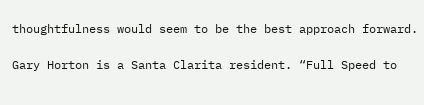thoughtfulness would seem to be the best approach forward.

Gary Horton is a Santa Clarita resident. “Full Speed to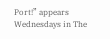Port!” appears Wednesdays in The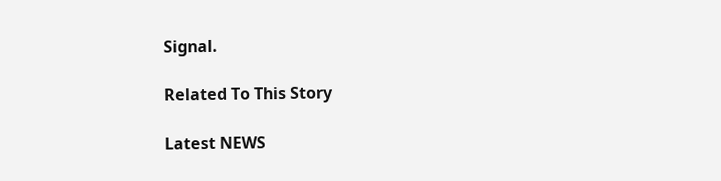Signal.

Related To This Story

Latest NEWS